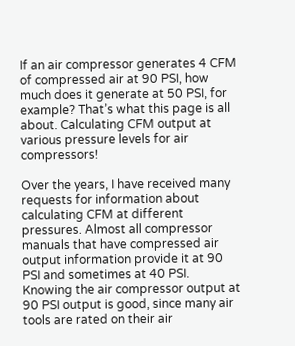If an air compressor generates 4 CFM of compressed air at 90 PSI, how much does it generate at 50 PSI, for example? That’s what this page is all about. Calculating CFM output at various pressure levels for air compressors!

Over the years, I have received many requests for information about calculating CFM at different pressures. Almost all compressor manuals that have compressed air output information provide it at 90 PSI and sometimes at 40 PSI. Knowing the air compressor output at 90 PSI output is good, since many air tools are rated on their air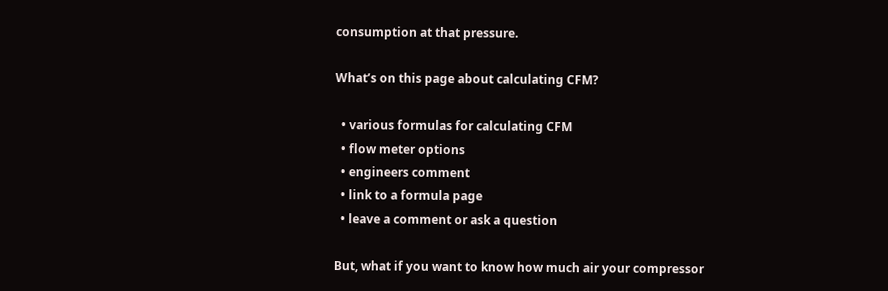consumption at that pressure.

What’s on this page about calculating CFM?

  • various formulas for calculating CFM
  • flow meter options
  • engineers comment
  • link to a formula page
  • leave a comment or ask a question

But, what if you want to know how much air your compressor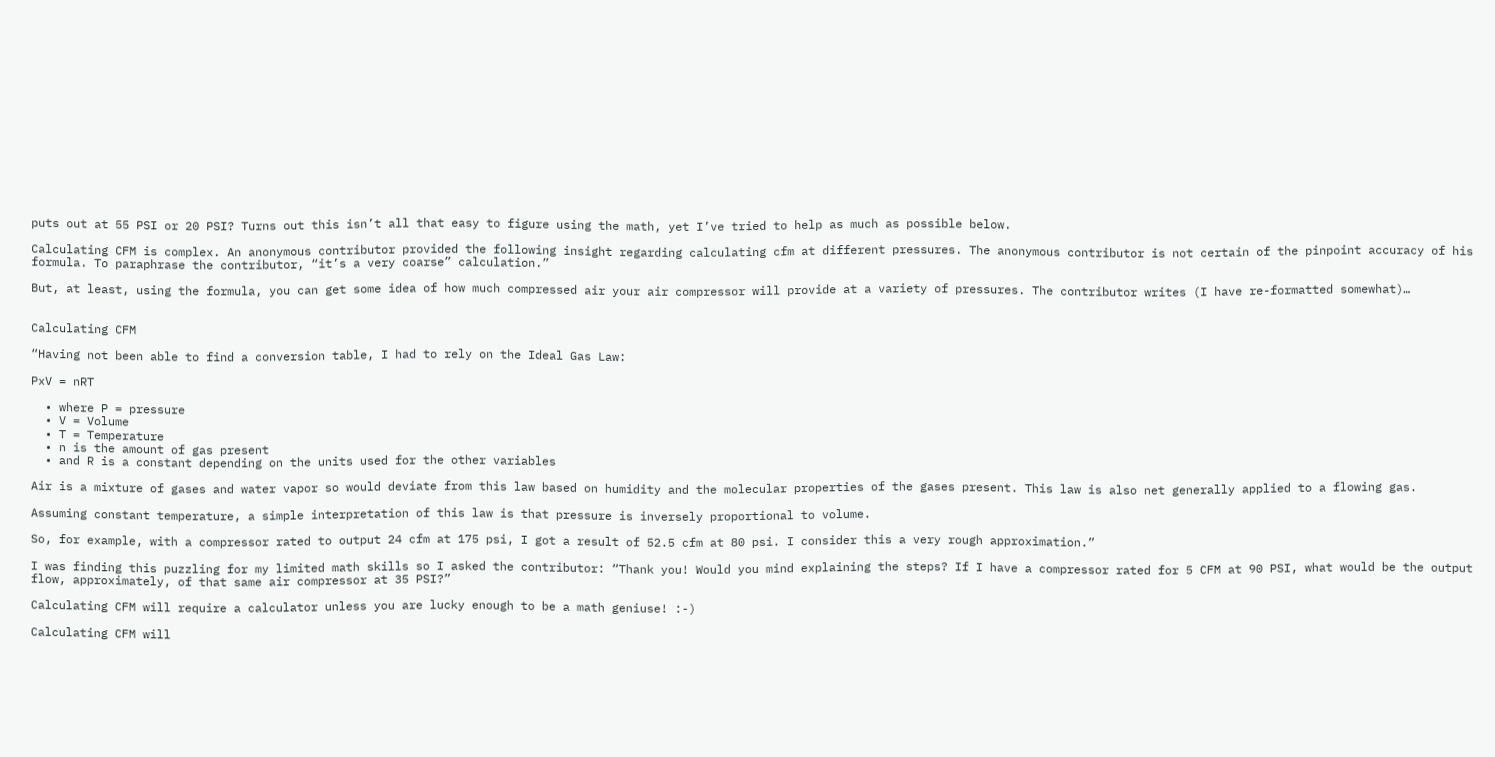puts out at 55 PSI or 20 PSI? Turns out this isn’t all that easy to figure using the math, yet I’ve tried to help as much as possible below.

Calculating CFM is complex. An anonymous contributor provided the following insight regarding calculating cfm at different pressures. The anonymous contributor is not certain of the pinpoint accuracy of his formula. To paraphrase the contributor, “it’s a very coarse” calculation.”

But, at least, using the formula, you can get some idea of how much compressed air your air compressor will provide at a variety of pressures. The contributor writes (I have re-formatted somewhat)…


Calculating CFM

“Having not been able to find a conversion table, I had to rely on the Ideal Gas Law:

PxV = nRT

  • where P = pressure
  • V = Volume
  • T = Temperature
  • n is the amount of gas present
  • and R is a constant depending on the units used for the other variables

Air is a mixture of gases and water vapor so would deviate from this law based on humidity and the molecular properties of the gases present. This law is also net generally applied to a flowing gas.

Assuming constant temperature, a simple interpretation of this law is that pressure is inversely proportional to volume.

So, for example, with a compressor rated to output 24 cfm at 175 psi, I got a result of 52.5 cfm at 80 psi. I consider this a very rough approximation.”

I was finding this puzzling for my limited math skills so I asked the contributor: “Thank you! Would you mind explaining the steps? If I have a compressor rated for 5 CFM at 90 PSI, what would be the output flow, approximately, of that same air compressor at 35 PSI?”

Calculating CFM will require a calculator unless you are lucky enough to be a math geniuse! :-)

Calculating CFM will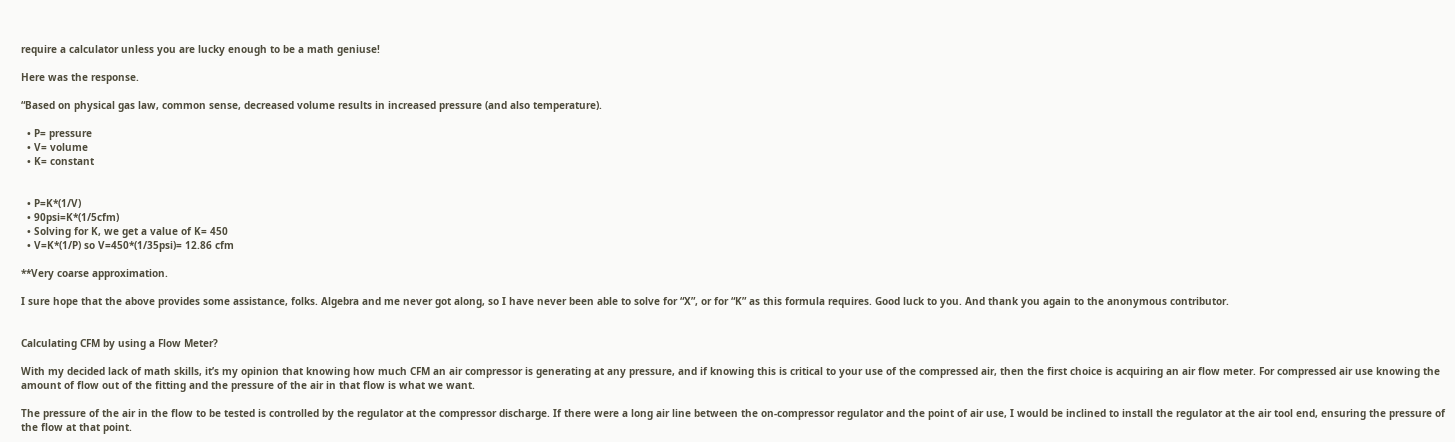require a calculator unless you are lucky enough to be a math geniuse!

Here was the response.

“Based on physical gas law, common sense, decreased volume results in increased pressure (and also temperature).

  • P= pressure
  • V= volume
  • K= constant


  • P=K*(1/V)
  • 90psi=K*(1/5cfm)
  • Solving for K, we get a value of K= 450
  • V=K*(1/P) so V=450*(1/35psi)= 12.86 cfm

**Very coarse approximation.

I sure hope that the above provides some assistance, folks. Algebra and me never got along, so I have never been able to solve for “X”, or for “K” as this formula requires. Good luck to you. And thank you again to the anonymous contributor.


Calculating CFM by using a Flow Meter?

With my decided lack of math skills, it’s my opinion that knowing how much CFM an air compressor is generating at any pressure, and if knowing this is critical to your use of the compressed air, then the first choice is acquiring an air flow meter. For compressed air use knowing the amount of flow out of the fitting and the pressure of the air in that flow is what we want.

The pressure of the air in the flow to be tested is controlled by the regulator at the compressor discharge. If there were a long air line between the on-compressor regulator and the point of air use, I would be inclined to install the regulator at the air tool end, ensuring the pressure of the flow at that point.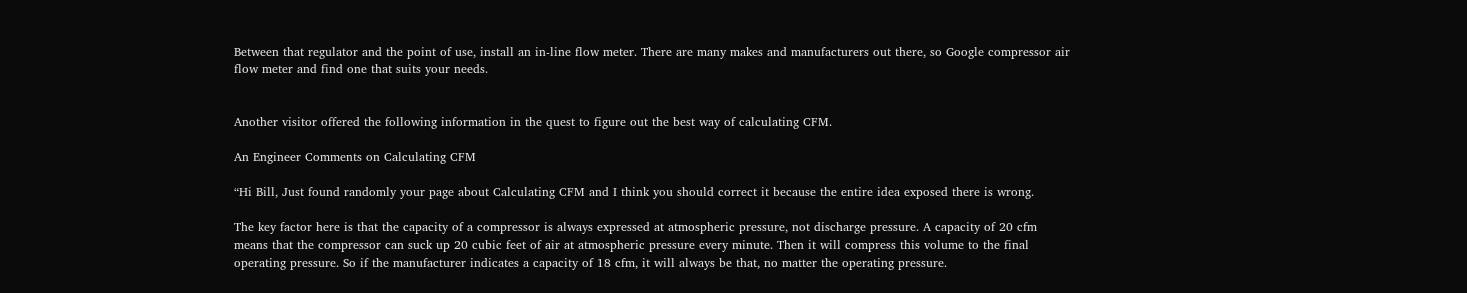Between that regulator and the point of use, install an in-line flow meter. There are many makes and manufacturers out there, so Google compressor air flow meter and find one that suits your needs.


Another visitor offered the following information in the quest to figure out the best way of calculating CFM.

An Engineer Comments on Calculating CFM

“Hi Bill, Just found randomly your page about Calculating CFM and I think you should correct it because the entire idea exposed there is wrong.

The key factor here is that the capacity of a compressor is always expressed at atmospheric pressure, not discharge pressure. A capacity of 20 cfm means that the compressor can suck up 20 cubic feet of air at atmospheric pressure every minute. Then it will compress this volume to the final operating pressure. So if the manufacturer indicates a capacity of 18 cfm, it will always be that, no matter the operating pressure.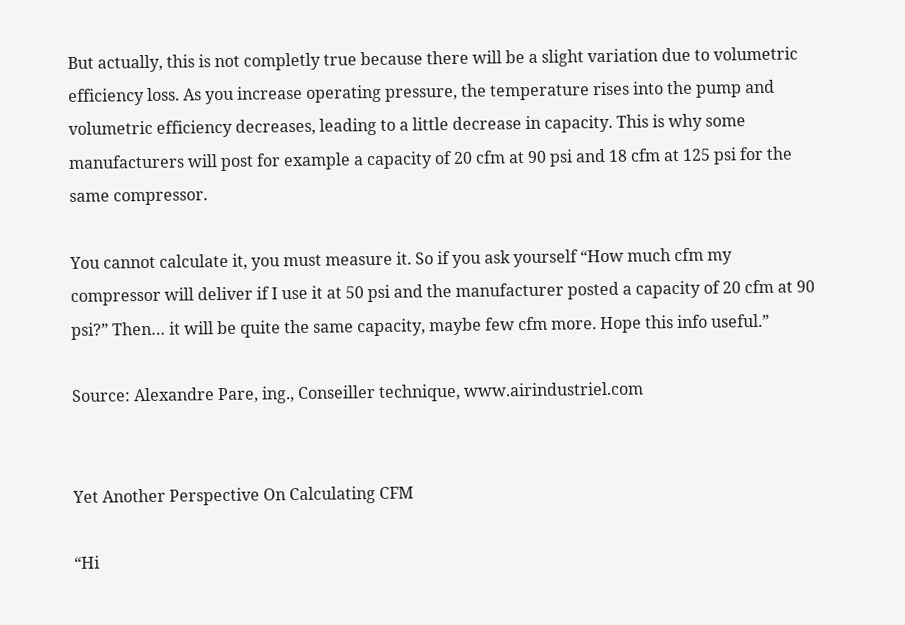But actually, this is not completly true because there will be a slight variation due to volumetric efficiency loss. As you increase operating pressure, the temperature rises into the pump and volumetric efficiency decreases, leading to a little decrease in capacity. This is why some manufacturers will post for example a capacity of 20 cfm at 90 psi and 18 cfm at 125 psi for the same compressor.

You cannot calculate it, you must measure it. So if you ask yourself “How much cfm my compressor will deliver if I use it at 50 psi and the manufacturer posted a capacity of 20 cfm at 90 psi?” Then… it will be quite the same capacity, maybe few cfm more. Hope this info useful.”

Source: Alexandre Pare, ing., Conseiller technique, www.airindustriel.com


Yet Another Perspective On Calculating CFM

“Hi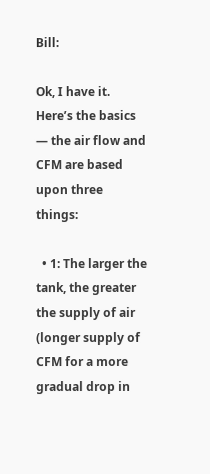Bill:

Ok, I have it. Here’s the basics — the air flow and CFM are based upon three things:

  • 1: The larger the tank, the greater the supply of air (longer supply of CFM for a more gradual drop in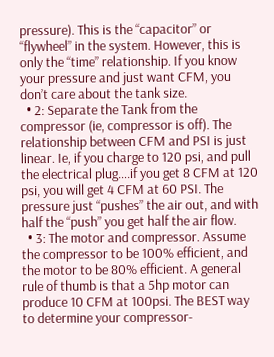pressure). This is the “capacitor” or “flywheel” in the system. However, this is only the “time” relationship. If you know your pressure and just want CFM, you don’t care about the tank size.
  • 2: Separate the Tank from the compressor (ie, compressor is off). The relationship between CFM and PSI is just linear. Ie, if you charge to 120 psi, and pull the electrical plug….if you get 8 CFM at 120 psi, you will get 4 CFM at 60 PSI. The pressure just “pushes” the air out, and with half the “push” you get half the air flow.
  • 3: The motor and compressor. Assume the compressor to be 100% efficient, and the motor to be 80% efficient. A general rule of thumb is that a 5hp motor can produce 10 CFM at 100psi. The BEST way to determine your compressor-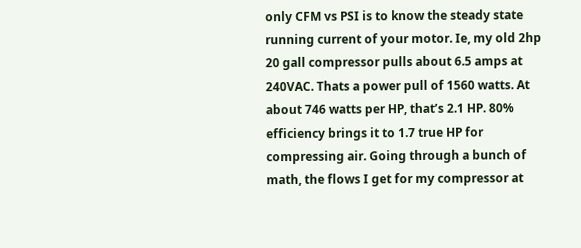only CFM vs PSI is to know the steady state running current of your motor. Ie, my old 2hp 20 gall compressor pulls about 6.5 amps at 240VAC. Thats a power pull of 1560 watts. At about 746 watts per HP, that’s 2.1 HP. 80% efficiency brings it to 1.7 true HP for compressing air. Going through a bunch of math, the flows I get for my compressor at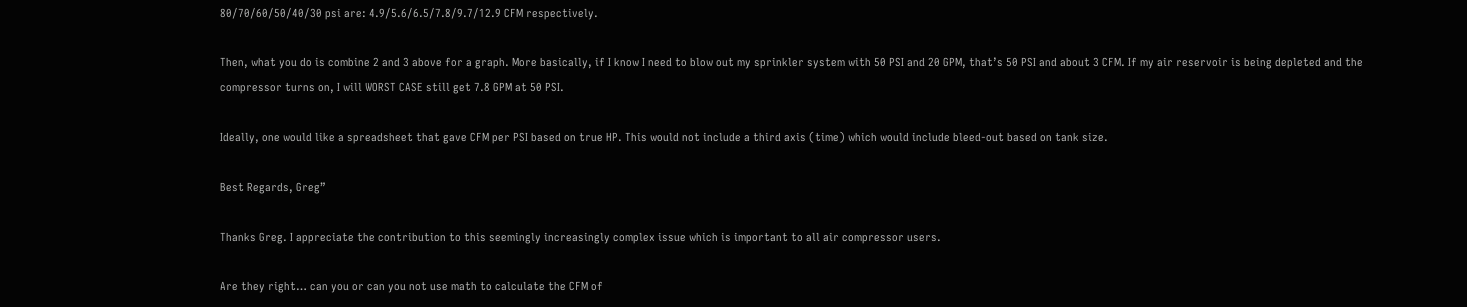80/70/60/50/40/30 psi are: 4.9/5.6/6.5/7.8/9.7/12.9 CFM respectively.

Then, what you do is combine 2 and 3 above for a graph. More basically, if I know I need to blow out my sprinkler system with 50 PSI and 20 GPM, that’s 50 PSI and about 3 CFM. If my air reservoir is being depleted and the compressor turns on, I will WORST CASE still get 7.8 GPM at 50 PSI.

Ideally, one would like a spreadsheet that gave CFM per PSI based on true HP. This would not include a third axis (time) which would include bleed-out based on tank size.

Best Regards, Greg”

Thanks Greg. I appreciate the contribution to this seemingly increasingly complex issue which is important to all air compressor users.

Are they right… can you or can you not use math to calculate the CFM of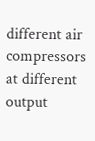different air compressors at different output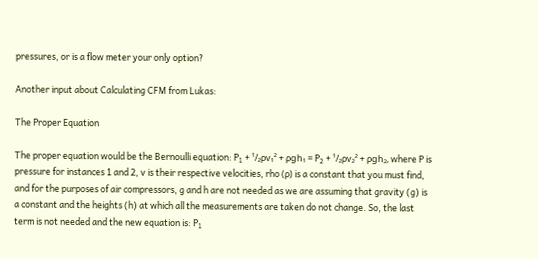pressures, or is a flow meter your only option?

Another input about Calculating CFM from Lukas:

The Proper Equation

The proper equation would be the Bernoulli equation: P₁ + ¹/₂ρv₁² + ρgh₁ = P₂ + ¹/₂ρv₂² + ρgh₂, where P is pressure for instances 1 and 2, v is their respective velocities, rho (ρ) is a constant that you must find, and for the purposes of air compressors, g and h are not needed as we are assuming that gravity (g) is a constant and the heights (h) at which all the measurements are taken do not change. So, the last term is not needed and the new equation is: P₁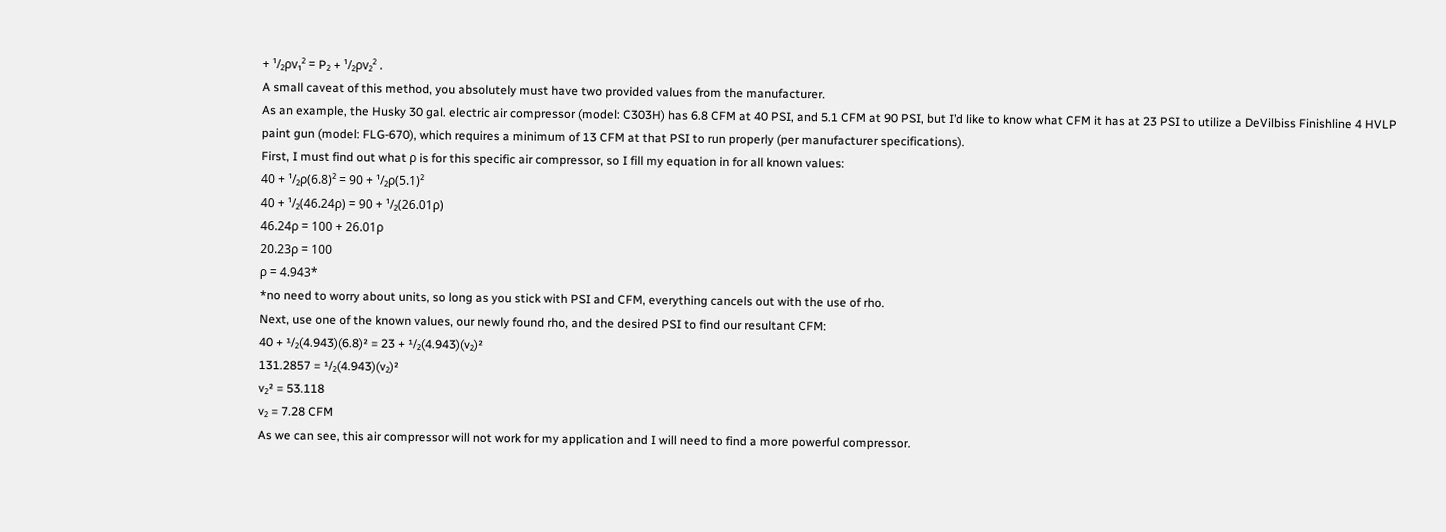+ ¹/₂ρv₁² = P₂ + ¹/₂ρv₂² .
A small caveat of this method, you absolutely must have two provided values from the manufacturer.
As an example, the Husky 30 gal. electric air compressor (model: C303H) has 6.8 CFM at 40 PSI, and 5.1 CFM at 90 PSI, but I’d like to know what CFM it has at 23 PSI to utilize a DeVilbiss Finishline 4 HVLP paint gun (model: FLG-670), which requires a minimum of 13 CFM at that PSI to run properly (per manufacturer specifications).
First, I must find out what ρ is for this specific air compressor, so I fill my equation in for all known values:
40 + ¹/₂ρ(6.8)² = 90 + ¹/₂ρ(5.1)²
40 + ¹/₂(46.24ρ) = 90 + ¹/₂(26.01ρ)
46.24ρ = 100 + 26.01ρ
20.23ρ = 100
ρ = 4.943*
*no need to worry about units, so long as you stick with PSI and CFM, everything cancels out with the use of rho.
Next, use one of the known values, our newly found rho, and the desired PSI to find our resultant CFM:
40 + ¹/₂(4.943)(6.8)² = 23 + ¹/₂(4.943)(v₂)²
131.2857 = ¹/₂(4.943)(v₂)²
v₂² = 53.118
v₂ = 7.28 CFM
As we can see, this air compressor will not work for my application and I will need to find a more powerful compressor.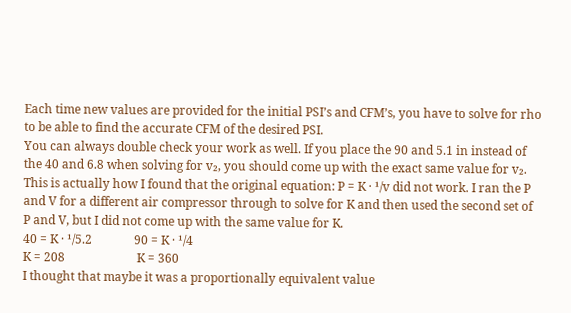Each time new values are provided for the initial PSI’s and CFM’s, you have to solve for rho to be able to find the accurate CFM of the desired PSI.
You can always double check your work as well. If you place the 90 and 5.1 in instead of the 40 and 6.8 when solving for v₂, you should come up with the exact same value for v₂.
This is actually how I found that the original equation: P = K · ¹/v did not work. I ran the P and V for a different air compressor through to solve for K and then used the second set of P and V, but I did not come up with the same value for K.
40 = K · ¹/5.2              90 = K · ¹/4
K = 208                        K = 360
I thought that maybe it was a proportionally equivalent value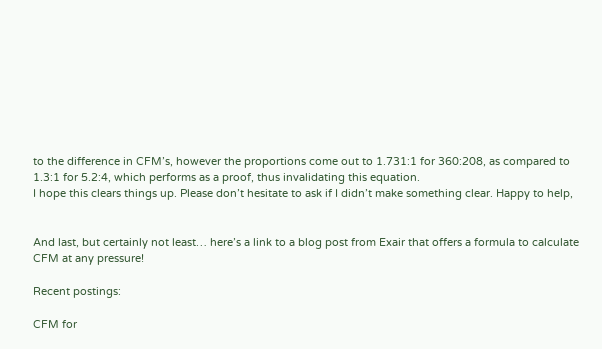to the difference in CFM’s, however the proportions come out to 1.731:1 for 360:208, as compared to 1.3:1 for 5.2:4, which performs as a proof, thus invalidating this equation.
I hope this clears things up. Please don’t hesitate to ask if I didn’t make something clear. Happy to help,


And last, but certainly not least… here’s a link to a blog post from Exair that offers a formula to calculate CFM at any pressure!

Recent postings:

CFM for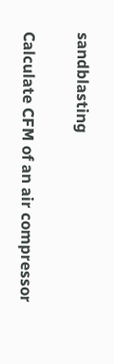sandblasting

Calculate CFM of an air compressor